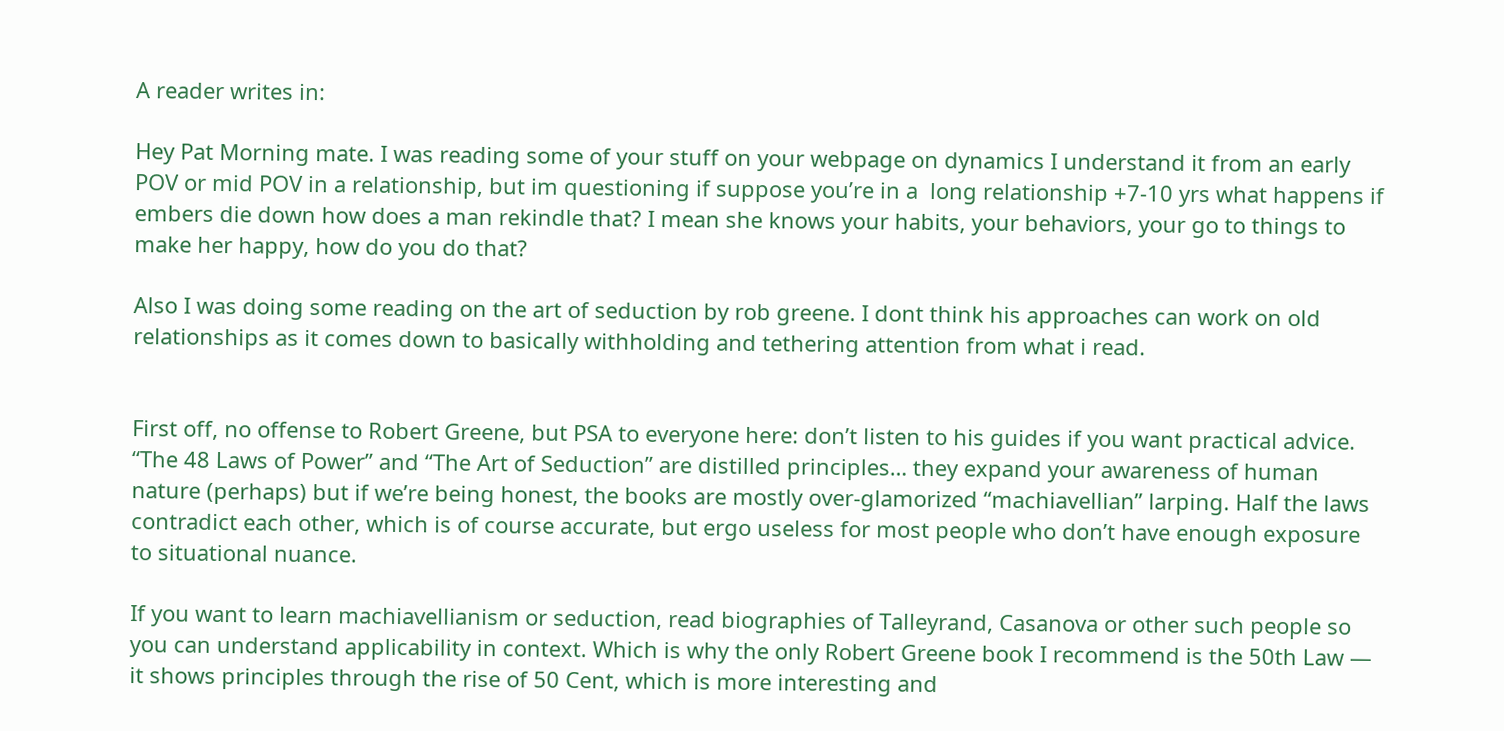A reader writes in:

Hey Pat Morning mate. I was reading some of your stuff on your webpage on dynamics I understand it from an early POV or mid POV in a relationship, but im questioning if suppose you’re in a  long relationship +7-10 yrs what happens if embers die down how does a man rekindle that? I mean she knows your habits, your behaviors, your go to things to make her happy, how do you do that?

Also I was doing some reading on the art of seduction by rob greene. I dont think his approaches can work on old relationships as it comes down to basically withholding and tethering attention from what i read.


First off, no offense to Robert Greene, but PSA to everyone here: don’t listen to his guides if you want practical advice. “The 48 Laws of Power” and “The Art of Seduction” are distilled principles… they expand your awareness of human nature (perhaps) but if we’re being honest, the books are mostly over-glamorized “machiavellian” larping. Half the laws contradict each other, which is of course accurate, but ergo useless for most people who don’t have enough exposure to situational nuance.

If you want to learn machiavellianism or seduction, read biographies of Talleyrand, Casanova or other such people so you can understand applicability in context. Which is why the only Robert Greene book I recommend is the 50th Law — it shows principles through the rise of 50 Cent, which is more interesting and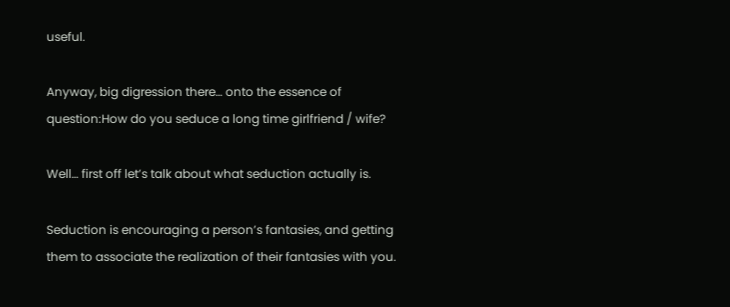useful.

Anyway, big digression there… onto the essence of question:How do you seduce a long time girlfriend / wife?

Well… first off let’s talk about what seduction actually is.

Seduction is encouraging a person’s fantasies, and getting them to associate the realization of their fantasies with you.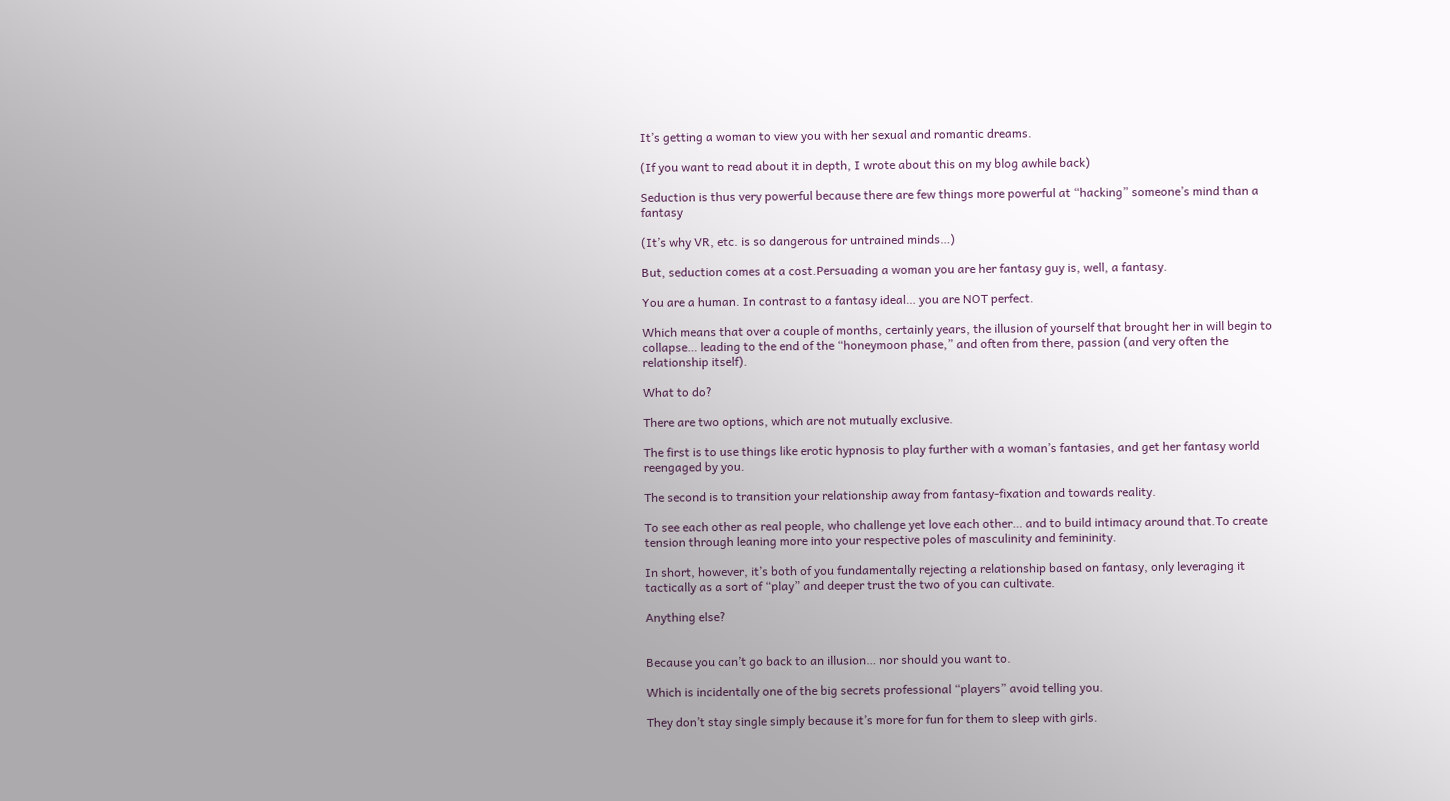It’s getting a woman to view you with her sexual and romantic dreams.

(If you want to read about it in depth, I wrote about this on my blog awhile back)

Seduction is thus very powerful because there are few things more powerful at “hacking” someone’s mind than a fantasy

(It’s why VR, etc. is so dangerous for untrained minds…)

But, seduction comes at a cost.Persuading a woman you are her fantasy guy is, well, a fantasy.

You are a human. In contrast to a fantasy ideal… you are NOT perfect.

Which means that over a couple of months, certainly years, the illusion of yourself that brought her in will begin to collapse… leading to the end of the “honeymoon phase,” and often from there, passion (and very often the relationship itself).

What to do?

There are two options, which are not mutually exclusive.

The first is to use things like erotic hypnosis to play further with a woman’s fantasies, and get her fantasy world reengaged by you.

The second is to transition your relationship away from fantasy-fixation and towards reality.

To see each other as real people, who challenge yet love each other… and to build intimacy around that.To create tension through leaning more into your respective poles of masculinity and femininity.

In short, however, it’s both of you fundamentally rejecting a relationship based on fantasy, only leveraging it tactically as a sort of “play” and deeper trust the two of you can cultivate.

Anything else?


Because you can’t go back to an illusion… nor should you want to.

Which is incidentally one of the big secrets professional “players” avoid telling you.

They don’t stay single simply because it’s more for fun for them to sleep with girls.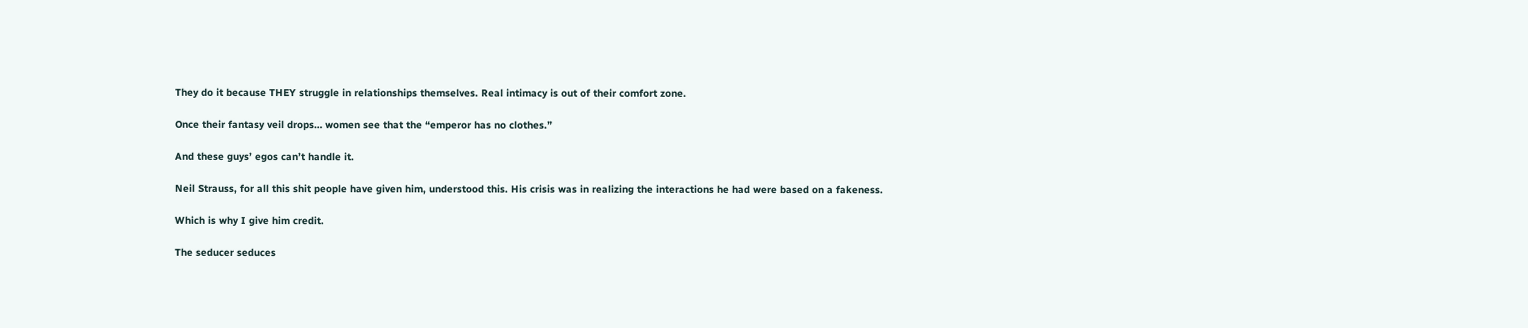They do it because THEY struggle in relationships themselves. Real intimacy is out of their comfort zone.

Once their fantasy veil drops… women see that the “emperor has no clothes.”

And these guys’ egos can’t handle it.

Neil Strauss, for all this shit people have given him, understood this. His crisis was in realizing the interactions he had were based on a fakeness.

Which is why I give him credit.

The seducer seduces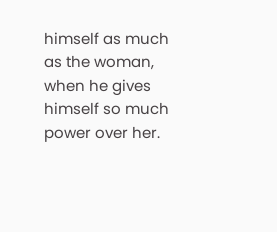himself as much as the woman, when he gives himself so much power over her.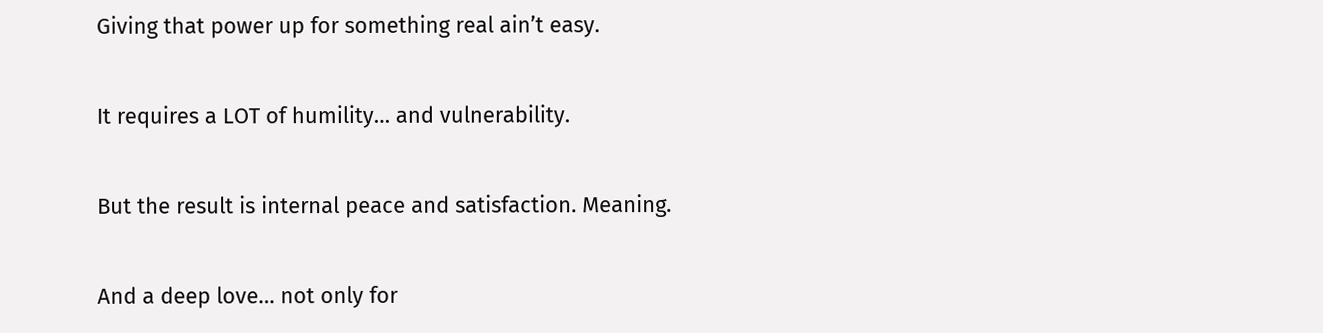Giving that power up for something real ain’t easy.

It requires a LOT of humility… and vulnerability.

But the result is internal peace and satisfaction. Meaning.

And a deep love… not only for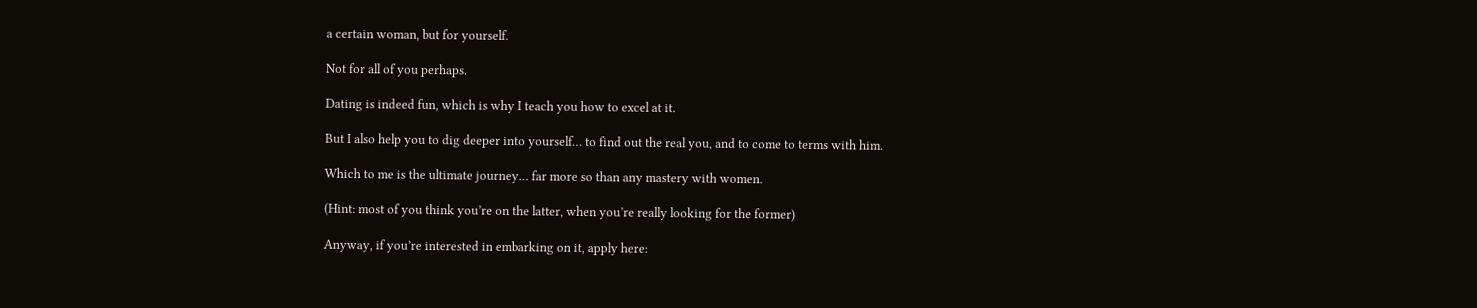a certain woman, but for yourself.

Not for all of you perhaps.

Dating is indeed fun, which is why I teach you how to excel at it.

But I also help you to dig deeper into yourself… to find out the real you, and to come to terms with him.

Which to me is the ultimate journey… far more so than any mastery with women.

(Hint: most of you think you’re on the latter, when you’re really looking for the former)

Anyway, if you’re interested in embarking on it, apply here: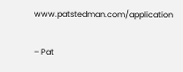www.patstedman.com/application

– Pat